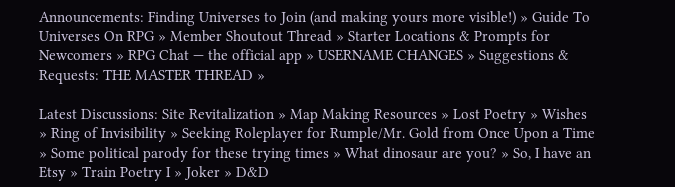Announcements: Finding Universes to Join (and making yours more visible!) » Guide To Universes On RPG » Member Shoutout Thread » Starter Locations & Prompts for Newcomers » RPG Chat — the official app » USERNAME CHANGES » Suggestions & Requests: THE MASTER THREAD »

Latest Discussions: Site Revitalization » Map Making Resources » Lost Poetry » Wishes » Ring of Invisibility » Seeking Roleplayer for Rumple/Mr. Gold from Once Upon a Time » Some political parody for these trying times » What dinosaur are you? » So, I have an Etsy » Train Poetry I » Joker » D&D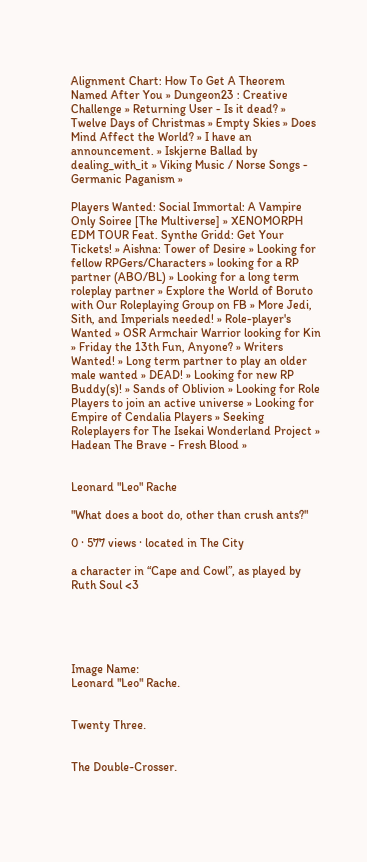Alignment Chart: How To Get A Theorem Named After You » Dungeon23 : Creative Challenge » Returning User - Is it dead? » Twelve Days of Christmas » Empty Skies » Does Mind Affect the World? » I have an announcement. » Iskjerne Ballad by dealing_with_it » Viking Music / Norse Songs - Germanic Paganism »

Players Wanted: Social Immortal: A Vampire Only Soiree [The Multiverse] » XENOMORPH EDM TOUR Feat. Synthe Gridd: Get Your Tickets! » Aishna: Tower of Desire » Looking for fellow RPGers/Characters » looking for a RP partner (ABO/BL) » Looking for a long term roleplay partner » Explore the World of Boruto with Our Roleplaying Group on FB » More Jedi, Sith, and Imperials needed! » Role-player's Wanted » OSR Armchair Warrior looking for Kin » Friday the 13th Fun, Anyone? » Writers Wanted! » Long term partner to play an older male wanted » DEAD! » Looking for new RP Buddy(s)! » Sands of Oblivion » Looking for Role Players to join an active universe » Looking for Empire of Cendalia Players » Seeking Roleplayers for The Isekai Wonderland Project » Hadean The Brave - Fresh Blood »


Leonard "Leo" Rache

"What does a boot do, other than crush ants?"

0 · 577 views · located in The City

a character in “Cape and Cowl”, as played by Ruth Soul <3





Image Name:
Leonard "Leo" Rache.


Twenty Three.


The Double-Crosser.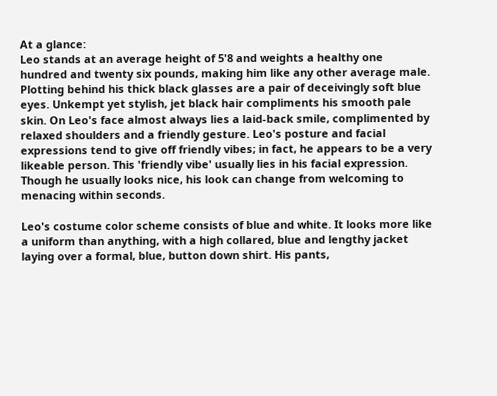At a glance:
Leo stands at an average height of 5'8 and weights a healthy one hundred and twenty six pounds, making him like any other average male. Plotting behind his thick black glasses are a pair of deceivingly soft blue eyes. Unkempt yet stylish, jet black hair compliments his smooth pale skin. On Leo's face almost always lies a laid-back smile, complimented by relaxed shoulders and a friendly gesture. Leo's posture and facial expressions tend to give off friendly vibes; in fact, he appears to be a very likeable person. This 'friendly vibe' usually lies in his facial expression. Though he usually looks nice, his look can change from welcoming to menacing within seconds.

Leo's costume color scheme consists of blue and white. It looks more like a uniform than anything, with a high collared, blue and lengthy jacket laying over a formal, blue, button down shirt. His pants,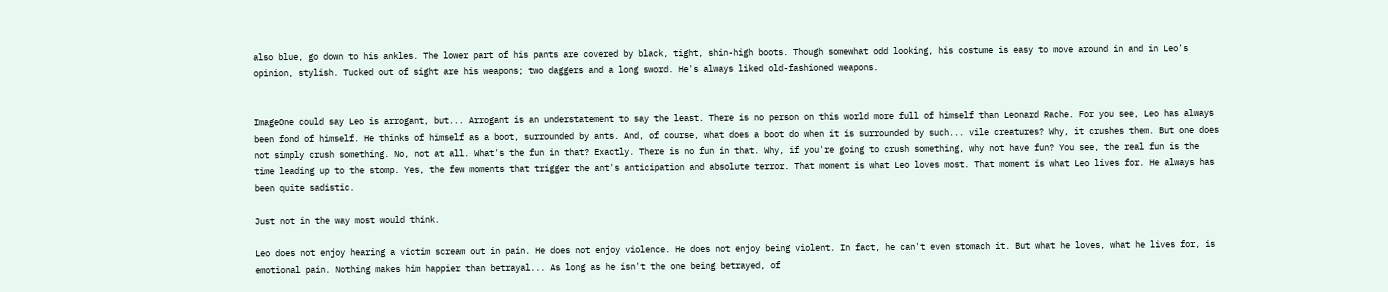also blue, go down to his ankles. The lower part of his pants are covered by black, tight, shin-high boots. Though somewhat odd looking, his costume is easy to move around in and in Leo's opinion, stylish. Tucked out of sight are his weapons; two daggers and a long sword. He's always liked old-fashioned weapons.


ImageOne could say Leo is arrogant, but... Arrogant is an understatement to say the least. There is no person on this world more full of himself than Leonard Rache. For you see, Leo has always been fond of himself. He thinks of himself as a boot, surrounded by ants. And, of course, what does a boot do when it is surrounded by such... vile creatures? Why, it crushes them. But one does not simply crush something. No, not at all. What's the fun in that? Exactly. There is no fun in that. Why, if you're going to crush something, why not have fun? You see, the real fun is the time leading up to the stomp. Yes, the few moments that trigger the ant's anticipation and absolute terror. That moment is what Leo loves most. That moment is what Leo lives for. He always has been quite sadistic.

Just not in the way most would think.

Leo does not enjoy hearing a victim scream out in pain. He does not enjoy violence. He does not enjoy being violent. In fact, he can't even stomach it. But what he loves, what he lives for, is emotional pain. Nothing makes him happier than betrayal... As long as he isn't the one being betrayed, of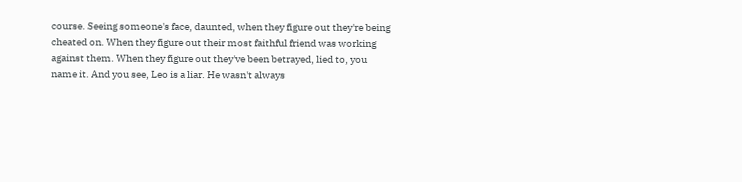course. Seeing someone's face, daunted, when they figure out they're being cheated on. When they figure out their most faithful friend was working against them. When they figure out they've been betrayed, lied to, you name it. And you see, Leo is a liar. He wasn't always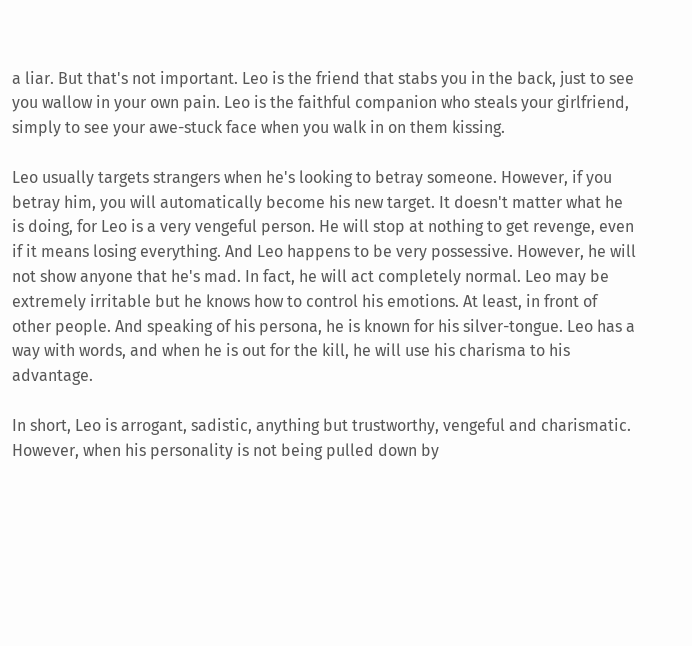a liar. But that's not important. Leo is the friend that stabs you in the back, just to see you wallow in your own pain. Leo is the faithful companion who steals your girlfriend, simply to see your awe-stuck face when you walk in on them kissing.

Leo usually targets strangers when he's looking to betray someone. However, if you betray him, you will automatically become his new target. It doesn't matter what he is doing, for Leo is a very vengeful person. He will stop at nothing to get revenge, even if it means losing everything. And Leo happens to be very possessive. However, he will not show anyone that he's mad. In fact, he will act completely normal. Leo may be extremely irritable but he knows how to control his emotions. At least, in front of other people. And speaking of his persona, he is known for his silver-tongue. Leo has a way with words, and when he is out for the kill, he will use his charisma to his advantage.

In short, Leo is arrogant, sadistic, anything but trustworthy, vengeful and charismatic. However, when his personality is not being pulled down by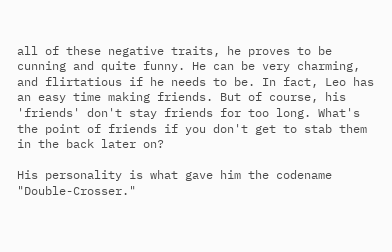all of these negative traits, he proves to be cunning and quite funny. He can be very charming, and flirtatious if he needs to be. In fact, Leo has an easy time making friends. But of course, his 'friends' don't stay friends for too long. What's the point of friends if you don't get to stab them in the back later on?

His personality is what gave him the codename "Double-Crosser."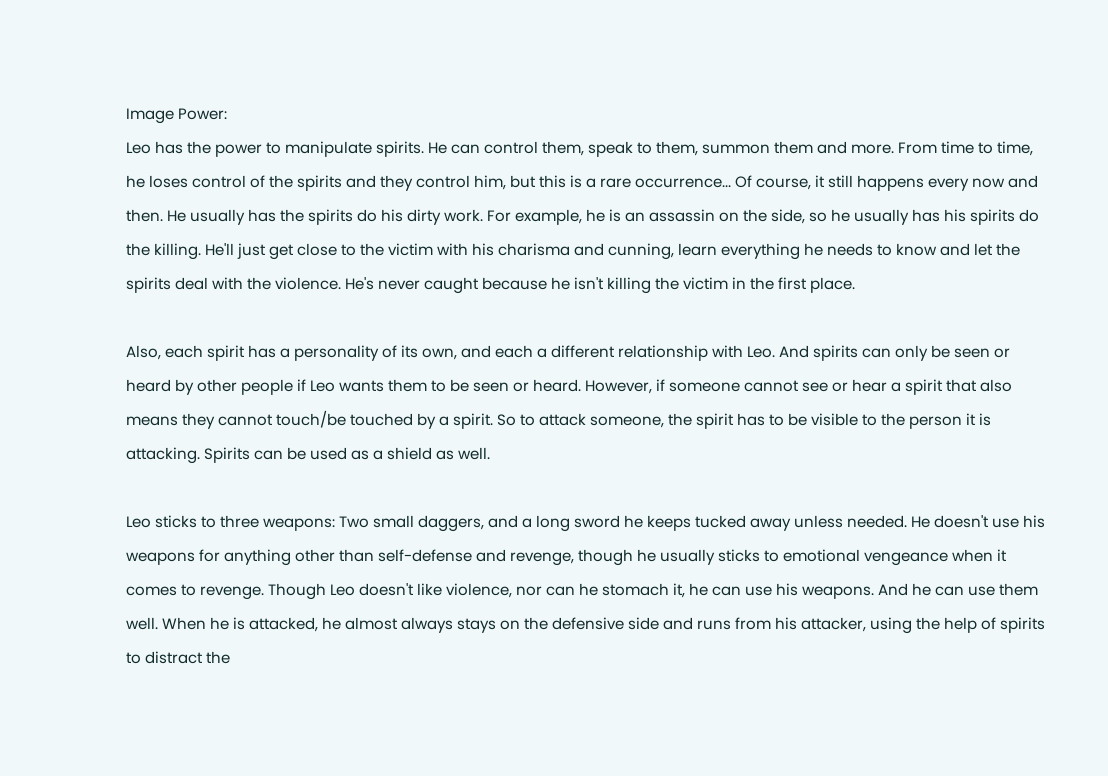Image Power:
Leo has the power to manipulate spirits. He can control them, speak to them, summon them and more. From time to time, he loses control of the spirits and they control him, but this is a rare occurrence... Of course, it still happens every now and then. He usually has the spirits do his dirty work. For example, he is an assassin on the side, so he usually has his spirits do the killing. He'll just get close to the victim with his charisma and cunning, learn everything he needs to know and let the spirits deal with the violence. He's never caught because he isn't killing the victim in the first place.

Also, each spirit has a personality of its own, and each a different relationship with Leo. And spirits can only be seen or heard by other people if Leo wants them to be seen or heard. However, if someone cannot see or hear a spirit that also means they cannot touch/be touched by a spirit. So to attack someone, the spirit has to be visible to the person it is attacking. Spirits can be used as a shield as well.

Leo sticks to three weapons: Two small daggers, and a long sword he keeps tucked away unless needed. He doesn't use his weapons for anything other than self-defense and revenge, though he usually sticks to emotional vengeance when it comes to revenge. Though Leo doesn't like violence, nor can he stomach it, he can use his weapons. And he can use them well. When he is attacked, he almost always stays on the defensive side and runs from his attacker, using the help of spirits to distract the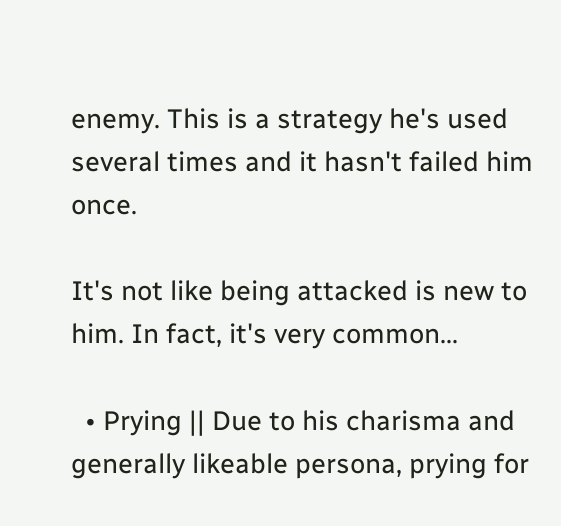enemy. This is a strategy he's used several times and it hasn't failed him once.

It's not like being attacked is new to him. In fact, it's very common...

  • Prying || Due to his charisma and generally likeable persona, prying for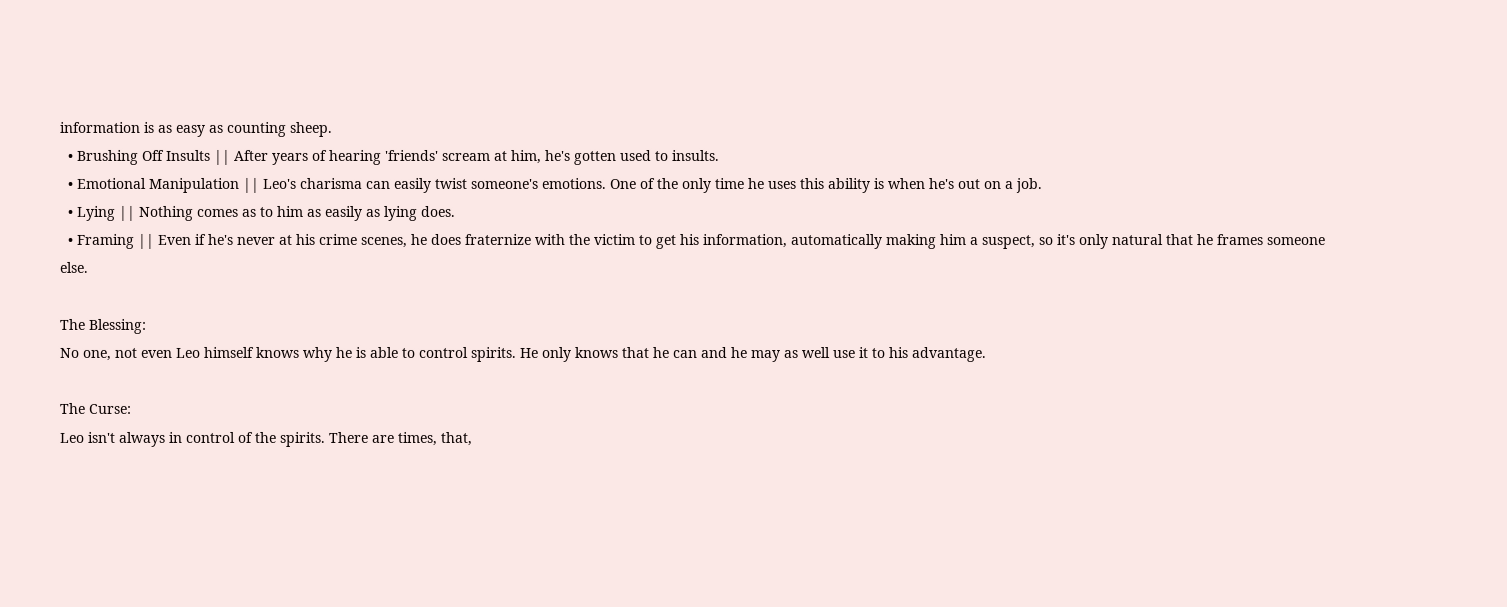information is as easy as counting sheep.
  • Brushing Off Insults || After years of hearing 'friends' scream at him, he's gotten used to insults.
  • Emotional Manipulation || Leo's charisma can easily twist someone's emotions. One of the only time he uses this ability is when he's out on a job.
  • Lying || Nothing comes as to him as easily as lying does.
  • Framing || Even if he's never at his crime scenes, he does fraternize with the victim to get his information, automatically making him a suspect, so it's only natural that he frames someone else.

The Blessing:
No one, not even Leo himself knows why he is able to control spirits. He only knows that he can and he may as well use it to his advantage.

The Curse:
Leo isn't always in control of the spirits. There are times, that,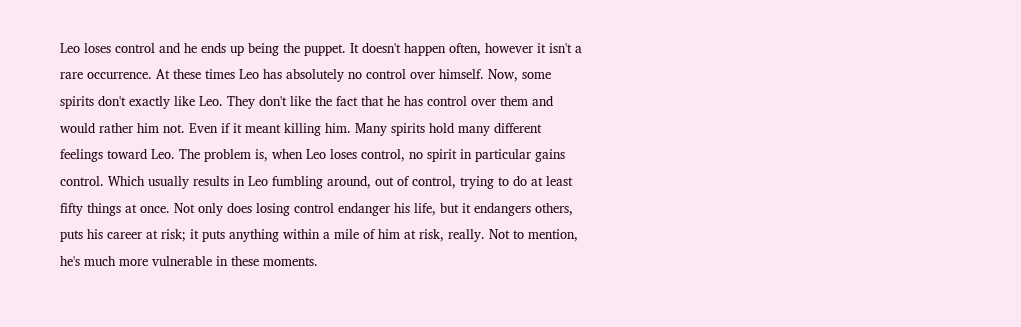Leo loses control and he ends up being the puppet. It doesn't happen often, however it isn't a rare occurrence. At these times Leo has absolutely no control over himself. Now, some spirits don't exactly like Leo. They don't like the fact that he has control over them and would rather him not. Even if it meant killing him. Many spirits hold many different feelings toward Leo. The problem is, when Leo loses control, no spirit in particular gains control. Which usually results in Leo fumbling around, out of control, trying to do at least fifty things at once. Not only does losing control endanger his life, but it endangers others, puts his career at risk; it puts anything within a mile of him at risk, really. Not to mention, he's much more vulnerable in these moments.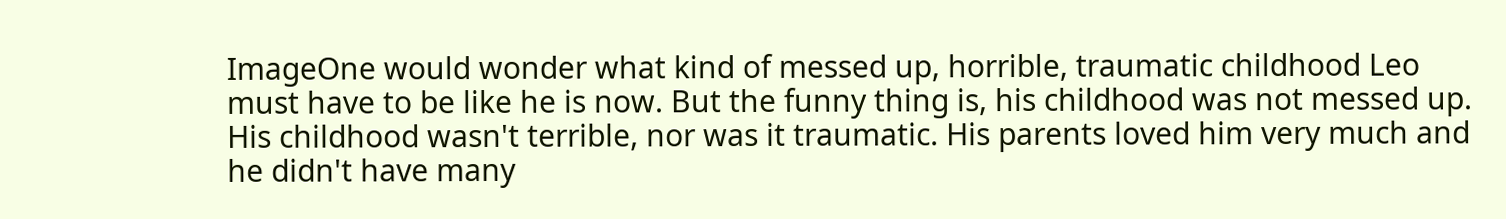ImageOne would wonder what kind of messed up, horrible, traumatic childhood Leo must have to be like he is now. But the funny thing is, his childhood was not messed up. His childhood wasn't terrible, nor was it traumatic. His parents loved him very much and he didn't have many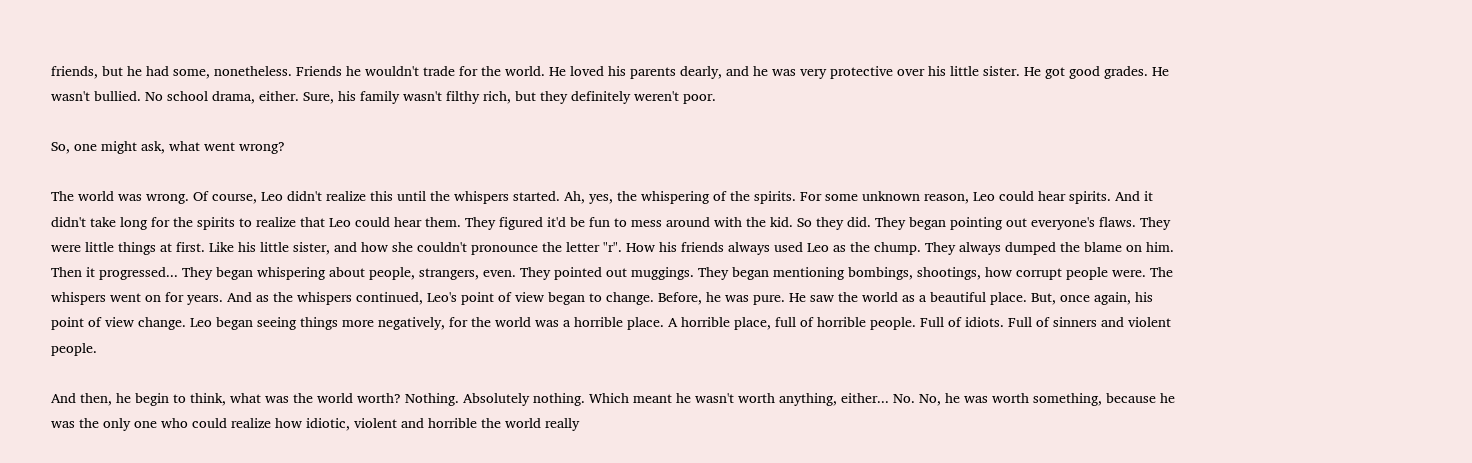friends, but he had some, nonetheless. Friends he wouldn't trade for the world. He loved his parents dearly, and he was very protective over his little sister. He got good grades. He wasn't bullied. No school drama, either. Sure, his family wasn't filthy rich, but they definitely weren't poor.

So, one might ask, what went wrong?

The world was wrong. Of course, Leo didn't realize this until the whispers started. Ah, yes, the whispering of the spirits. For some unknown reason, Leo could hear spirits. And it didn't take long for the spirits to realize that Leo could hear them. They figured it'd be fun to mess around with the kid. So they did. They began pointing out everyone's flaws. They were little things at first. Like his little sister, and how she couldn't pronounce the letter "r". How his friends always used Leo as the chump. They always dumped the blame on him. Then it progressed... They began whispering about people, strangers, even. They pointed out muggings. They began mentioning bombings, shootings, how corrupt people were. The whispers went on for years. And as the whispers continued, Leo's point of view began to change. Before, he was pure. He saw the world as a beautiful place. But, once again, his point of view change. Leo began seeing things more negatively, for the world was a horrible place. A horrible place, full of horrible people. Full of idiots. Full of sinners and violent people.

And then, he begin to think, what was the world worth? Nothing. Absolutely nothing. Which meant he wasn't worth anything, either... No. No, he was worth something, because he was the only one who could realize how idiotic, violent and horrible the world really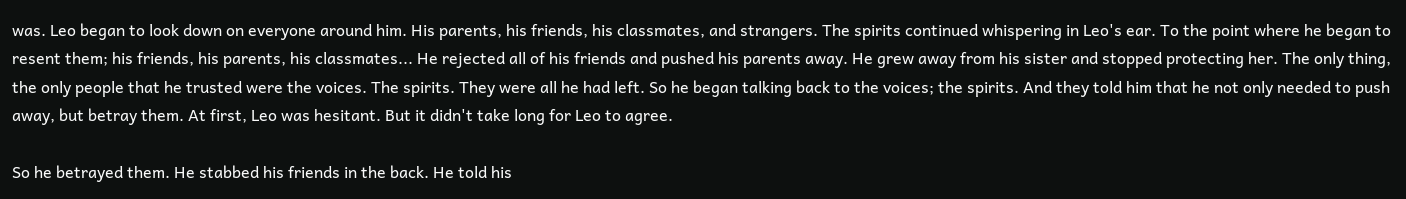was. Leo began to look down on everyone around him. His parents, his friends, his classmates, and strangers. The spirits continued whispering in Leo's ear. To the point where he began to resent them; his friends, his parents, his classmates... He rejected all of his friends and pushed his parents away. He grew away from his sister and stopped protecting her. The only thing, the only people that he trusted were the voices. The spirits. They were all he had left. So he began talking back to the voices; the spirits. And they told him that he not only needed to push away, but betray them. At first, Leo was hesitant. But it didn't take long for Leo to agree.

So he betrayed them. He stabbed his friends in the back. He told his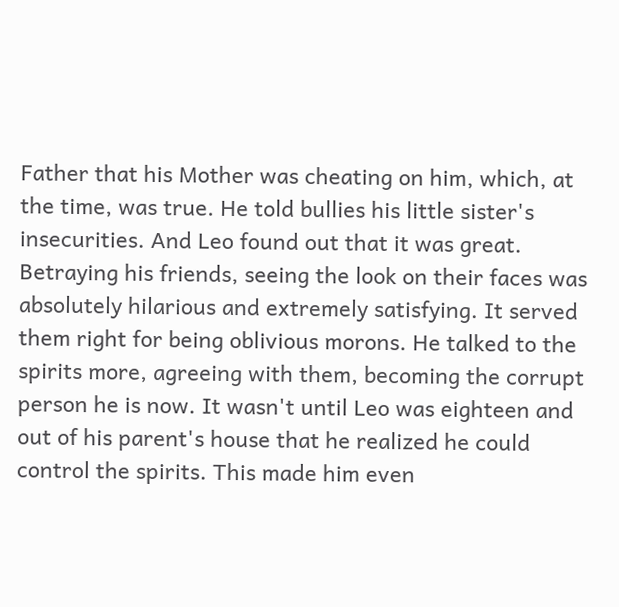Father that his Mother was cheating on him, which, at the time, was true. He told bullies his little sister's insecurities. And Leo found out that it was great. Betraying his friends, seeing the look on their faces was absolutely hilarious and extremely satisfying. It served them right for being oblivious morons. He talked to the spirits more, agreeing with them, becoming the corrupt person he is now. It wasn't until Leo was eighteen and out of his parent's house that he realized he could control the spirits. This made him even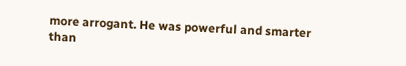more arrogant. He was powerful and smarter than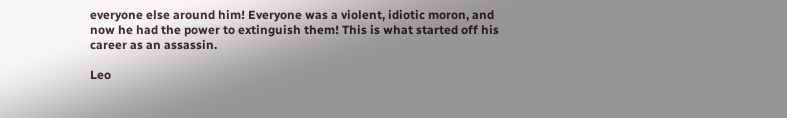everyone else around him! Everyone was a violent, idiotic moron, and now he had the power to extinguish them! This is what started off his career as an assassin.

Leo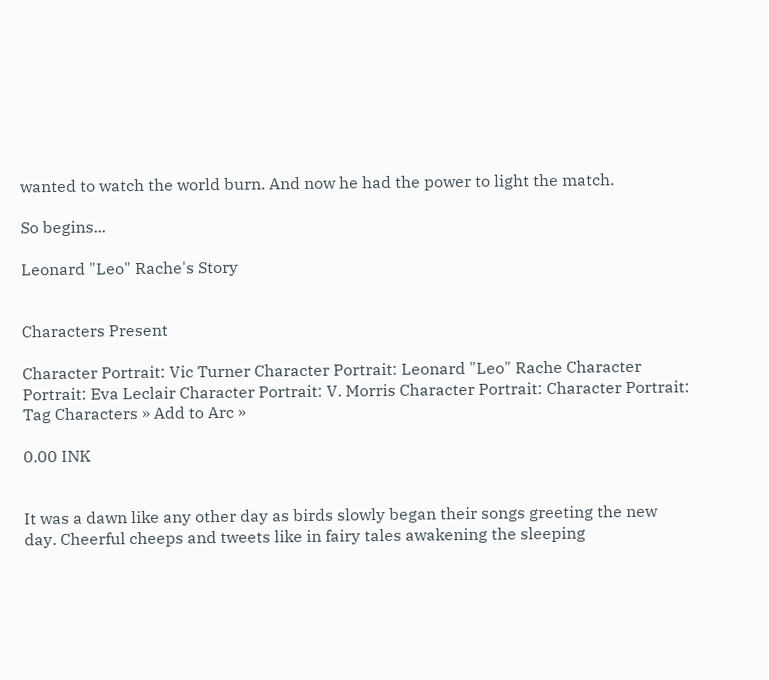wanted to watch the world burn. And now he had the power to light the match.

So begins...

Leonard "Leo" Rache's Story


Characters Present

Character Portrait: Vic Turner Character Portrait: Leonard "Leo" Rache Character Portrait: Eva Leclair Character Portrait: V. Morris Character Portrait: Character Portrait:
Tag Characters » Add to Arc »

0.00 INK


It was a dawn like any other day as birds slowly began their songs greeting the new day. Cheerful cheeps and tweets like in fairy tales awakening the sleeping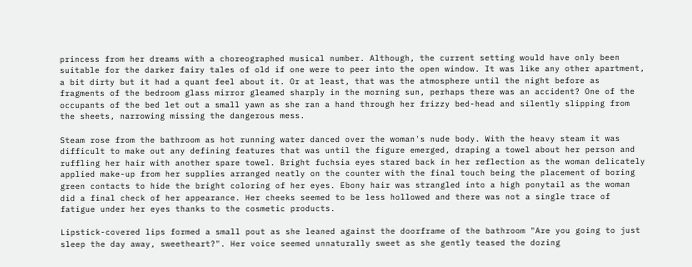princess from her dreams with a choreographed musical number. Although, the current setting would have only been suitable for the darker fairy tales of old if one were to peer into the open window. It was like any other apartment, a bit dirty but it had a quant feel about it. Or at least, that was the atmosphere until the night before as fragments of the bedroom glass mirror gleamed sharply in the morning sun, perhaps there was an accident? One of the occupants of the bed let out a small yawn as she ran a hand through her frizzy bed-head and silently slipping from the sheets, narrowing missing the dangerous mess.

Steam rose from the bathroom as hot running water danced over the woman's nude body. With the heavy steam it was difficult to make out any defining features that was until the figure emerged, draping a towel about her person and ruffling her hair with another spare towel. Bright fuchsia eyes stared back in her reflection as the woman delicately applied make-up from her supplies arranged neatly on the counter with the final touch being the placement of boring green contacts to hide the bright coloring of her eyes. Ebony hair was strangled into a high ponytail as the woman did a final check of her appearance. Her cheeks seemed to be less hollowed and there was not a single trace of fatigue under her eyes thanks to the cosmetic products.

Lipstick-covered lips formed a small pout as she leaned against the doorframe of the bathroom "Are you going to just sleep the day away, sweetheart?". Her voice seemed unnaturally sweet as she gently teased the dozing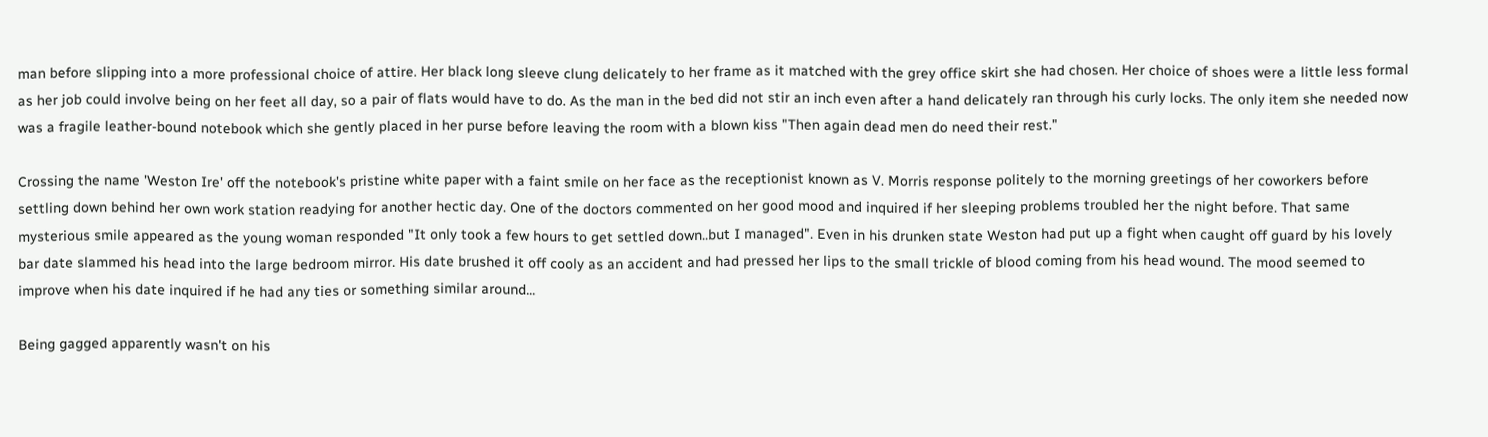man before slipping into a more professional choice of attire. Her black long sleeve clung delicately to her frame as it matched with the grey office skirt she had chosen. Her choice of shoes were a little less formal as her job could involve being on her feet all day, so a pair of flats would have to do. As the man in the bed did not stir an inch even after a hand delicately ran through his curly locks. The only item she needed now was a fragile leather-bound notebook which she gently placed in her purse before leaving the room with a blown kiss "Then again dead men do need their rest."

Crossing the name 'Weston Ire' off the notebook's pristine white paper with a faint smile on her face as the receptionist known as V. Morris response politely to the morning greetings of her coworkers before settling down behind her own work station readying for another hectic day. One of the doctors commented on her good mood and inquired if her sleeping problems troubled her the night before. That same mysterious smile appeared as the young woman responded "It only took a few hours to get settled down..but I managed". Even in his drunken state Weston had put up a fight when caught off guard by his lovely bar date slammed his head into the large bedroom mirror. His date brushed it off cooly as an accident and had pressed her lips to the small trickle of blood coming from his head wound. The mood seemed to improve when his date inquired if he had any ties or something similar around...

Being gagged apparently wasn't on his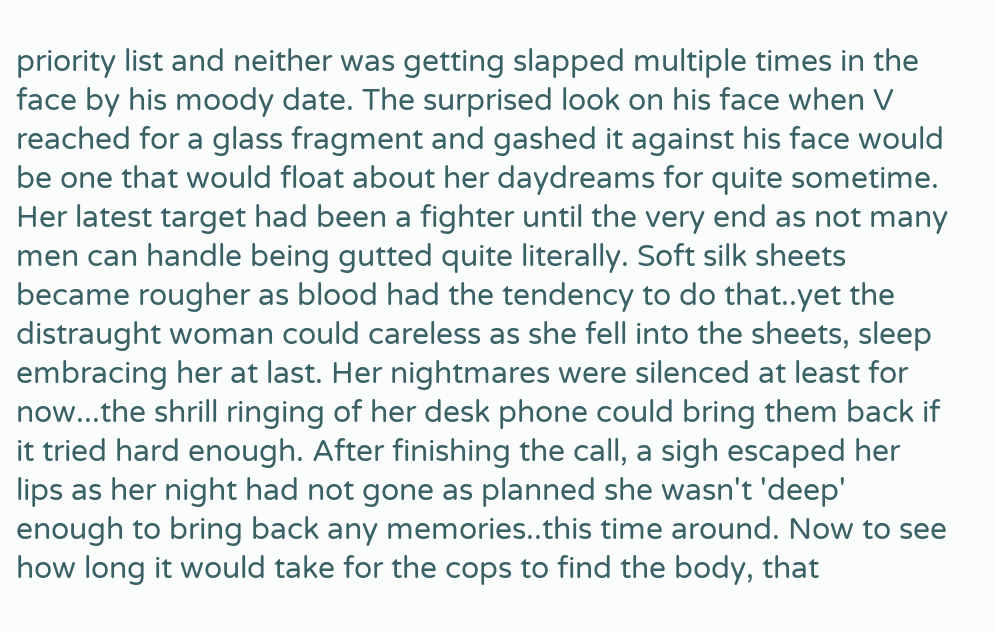priority list and neither was getting slapped multiple times in the face by his moody date. The surprised look on his face when V reached for a glass fragment and gashed it against his face would be one that would float about her daydreams for quite sometime. Her latest target had been a fighter until the very end as not many men can handle being gutted quite literally. Soft silk sheets became rougher as blood had the tendency to do that..yet the distraught woman could careless as she fell into the sheets, sleep embracing her at last. Her nightmares were silenced at least for now...the shrill ringing of her desk phone could bring them back if it tried hard enough. After finishing the call, a sigh escaped her lips as her night had not gone as planned she wasn't 'deep' enough to bring back any memories..this time around. Now to see how long it would take for the cops to find the body, that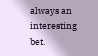always an interesting bet.